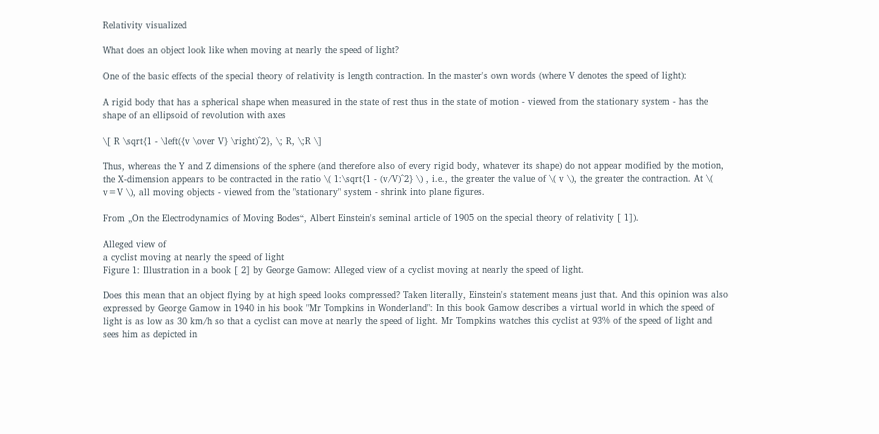Relativity visualized

What does an object look like when moving at nearly the speed of light?

One of the basic effects of the special theory of relativity is length contraction. In the master's own words (where V denotes the speed of light):

A rigid body that has a spherical shape when measured in the state of rest thus in the state of motion - viewed from the stationary system - has the shape of an ellipsoid of revolution with axes

\[ R \sqrt{1 - \left({v \over V} \right)^2}, \; R, \;R \]

Thus, whereas the Y and Z dimensions of the sphere (and therefore also of every rigid body, whatever its shape) do not appear modified by the motion, the X-dimension appears to be contracted in the ratio \( 1:\sqrt{1 - (v/V)^2} \) , i.e., the greater the value of \( v \), the greater the contraction. At \( v=V \), all moving objects - viewed from the "stationary" system - shrink into plane figures.

From „On the Electrodynamics of Moving Bodes“, Albert Einstein's seminal article of 1905 on the special theory of relativity [ 1]).

Alleged view of
a cyclist moving at nearly the speed of light
Figure 1: Illustration in a book [ 2] by George Gamow: Alleged view of a cyclist moving at nearly the speed of light.

Does this mean that an object flying by at high speed looks compressed? Taken literally, Einstein's statement means just that. And this opinion was also expressed by George Gamow in 1940 in his book "Mr Tompkins in Wonderland": In this book Gamow describes a virtual world in which the speed of light is as low as 30 km/h so that a cyclist can move at nearly the speed of light. Mr Tompkins watches this cyclist at 93% of the speed of light and sees him as depicted in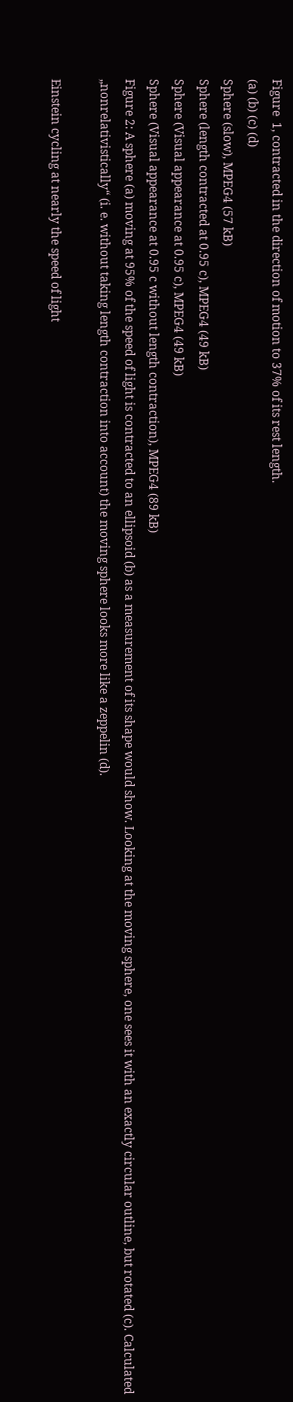Figure  1, contracted in the direction of motion to 37% of its rest length.
(a) (b) (c) (d)
Sphere (slow), MPEG4 (57 kB)
Sphere (length contracted at 0.95 c), MPEG4 (49 kB)
Sphere (Visual appearance at 0.95 c), MPEG4 (49 kB)
Sphere (Visual appearance at 0.95 c without length contraction), MPEG4 (89 kB)
Figure 2: A sphere (a) moving at 95% of the speed of light is contracted to an ellipsoid (b) as a measurement of its shape would show. Looking at the moving sphere, one sees it with an exactly circular outline, but rotated (c). Calculated „nonrelativistically“ (i. e. without taking length contraction into account) the moving sphere looks more like a zeppelin (d).

Einstein cycling at nearly the speed of light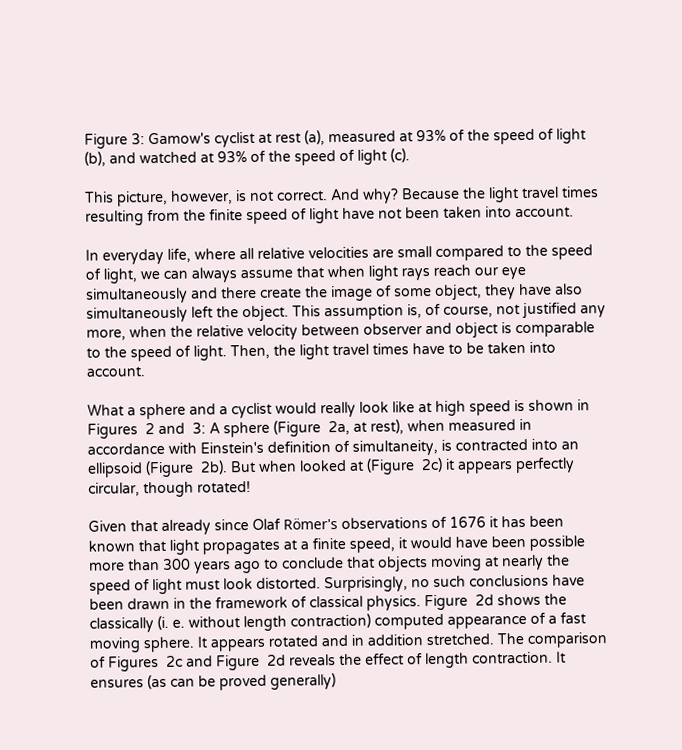Figure 3: Gamow's cyclist at rest (a), measured at 93% of the speed of light (b), and watched at 93% of the speed of light (c).

This picture, however, is not correct. And why? Because the light travel times resulting from the finite speed of light have not been taken into account.

In everyday life, where all relative velocities are small compared to the speed of light, we can always assume that when light rays reach our eye simultaneously and there create the image of some object, they have also simultaneously left the object. This assumption is, of course, not justified any more, when the relative velocity between observer and object is comparable to the speed of light. Then, the light travel times have to be taken into account.

What a sphere and a cyclist would really look like at high speed is shown in Figures  2 and  3: A sphere (Figure  2a, at rest), when measured in accordance with Einstein's definition of simultaneity, is contracted into an ellipsoid (Figure  2b). But when looked at (Figure  2c) it appears perfectly circular, though rotated!

Given that already since Olaf Römer's observations of 1676 it has been known that light propagates at a finite speed, it would have been possible more than 300 years ago to conclude that objects moving at nearly the speed of light must look distorted. Surprisingly, no such conclusions have been drawn in the framework of classical physics. Figure  2d shows the classically (i. e. without length contraction) computed appearance of a fast moving sphere. It appears rotated and in addition stretched. The comparison of Figures  2c and Figure  2d reveals the effect of length contraction. It ensures (as can be proved generally)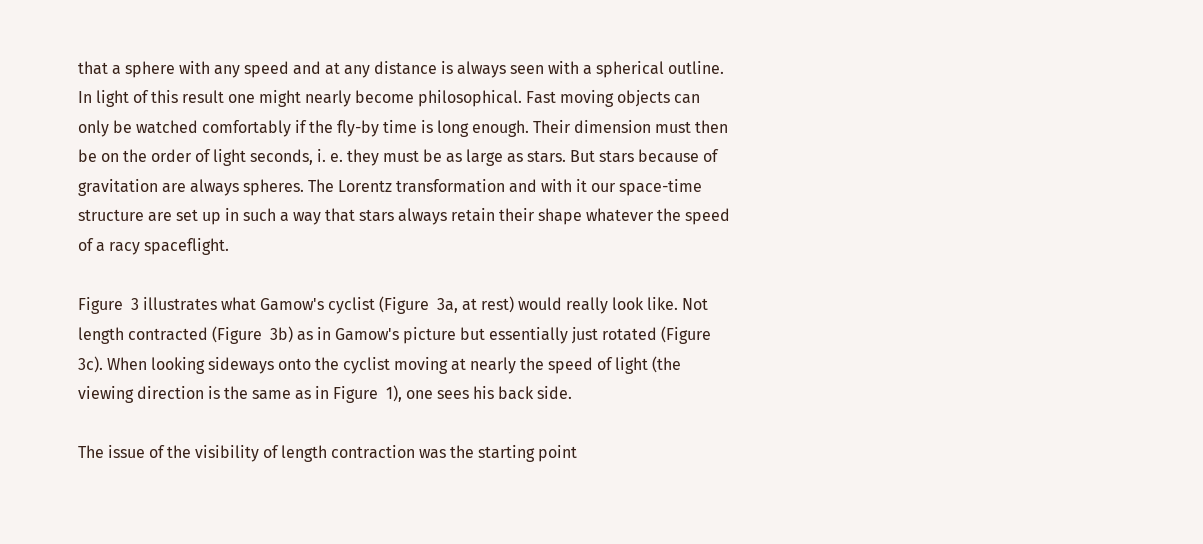that a sphere with any speed and at any distance is always seen with a spherical outline. In light of this result one might nearly become philosophical. Fast moving objects can only be watched comfortably if the fly-by time is long enough. Their dimension must then be on the order of light seconds, i. e. they must be as large as stars. But stars because of gravitation are always spheres. The Lorentz transformation and with it our space-time structure are set up in such a way that stars always retain their shape whatever the speed of a racy spaceflight.

Figure  3 illustrates what Gamow's cyclist (Figure  3a, at rest) would really look like. Not length contracted (Figure  3b) as in Gamow's picture but essentially just rotated (Figure  3c). When looking sideways onto the cyclist moving at nearly the speed of light (the viewing direction is the same as in Figure  1), one sees his back side.

The issue of the visibility of length contraction was the starting point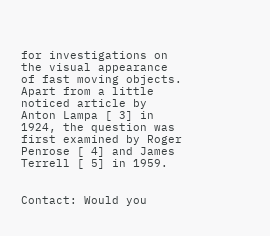for investigations on the visual appearance of fast moving objects. Apart from a little noticed article by Anton Lampa [ 3] in 1924, the question was first examined by Roger Penrose [ 4] and James Terrell [ 5] in 1959.


Contact: Would you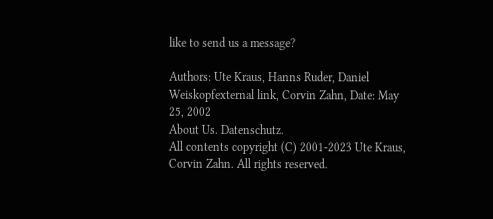like to send us a message?

Authors: Ute Kraus, Hanns Ruder, Daniel Weiskopfexternal link, Corvin Zahn, Date: May 25, 2002
About Us. Datenschutz.
All contents copyright (C) 2001-2023 Ute Kraus, Corvin Zahn. All rights reserved.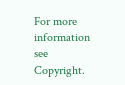For more information see Copyright.